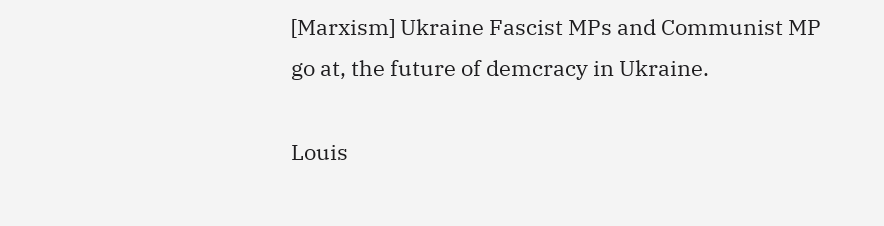[Marxism] Ukraine Fascist MPs and Communist MP go at, the future of demcracy in Ukraine.

Louis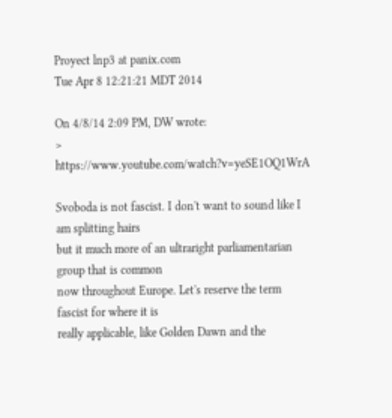Proyect lnp3 at panix.com
Tue Apr 8 12:21:21 MDT 2014

On 4/8/14 2:09 PM, DW wrote:
> https://www.youtube.com/watch?v=yeSE1OQ1WrA

Svoboda is not fascist. I don't want to sound like I am splitting hairs
but it much more of an ultraright parliamentarian group that is common
now throughout Europe. Let's reserve the term fascist for where it is
really applicable, like Golden Dawn and the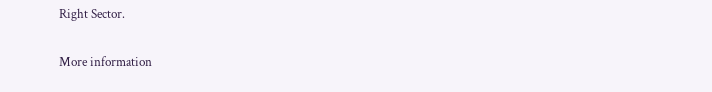Right Sector.

More information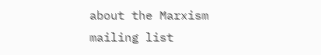about the Marxism mailing list